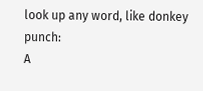look up any word, like donkey punch:
A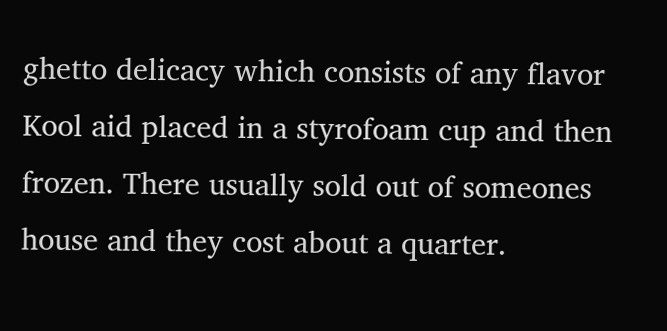ghetto delicacy which consists of any flavor Kool aid placed in a styrofoam cup and then frozen. There usually sold out of someones house and they cost about a quarter.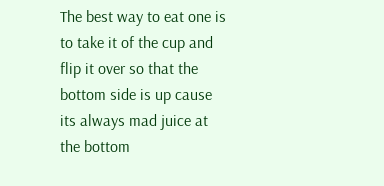The best way to eat one is to take it of the cup and flip it over so that the bottom side is up cause its always mad juice at the bottom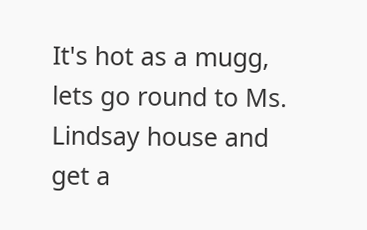It's hot as a mugg, lets go round to Ms. Lindsay house and get a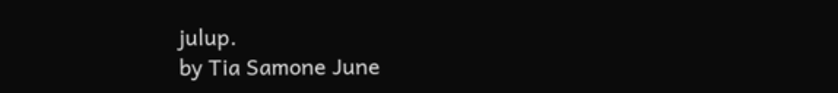julup.
by Tia Samone June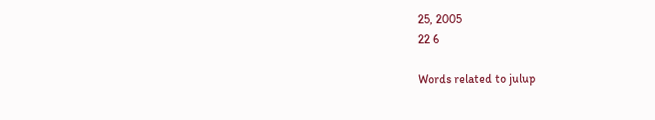25, 2005
22 6

Words related to julup